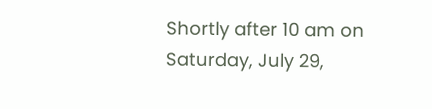Shortly after 10 am on Saturday, July 29,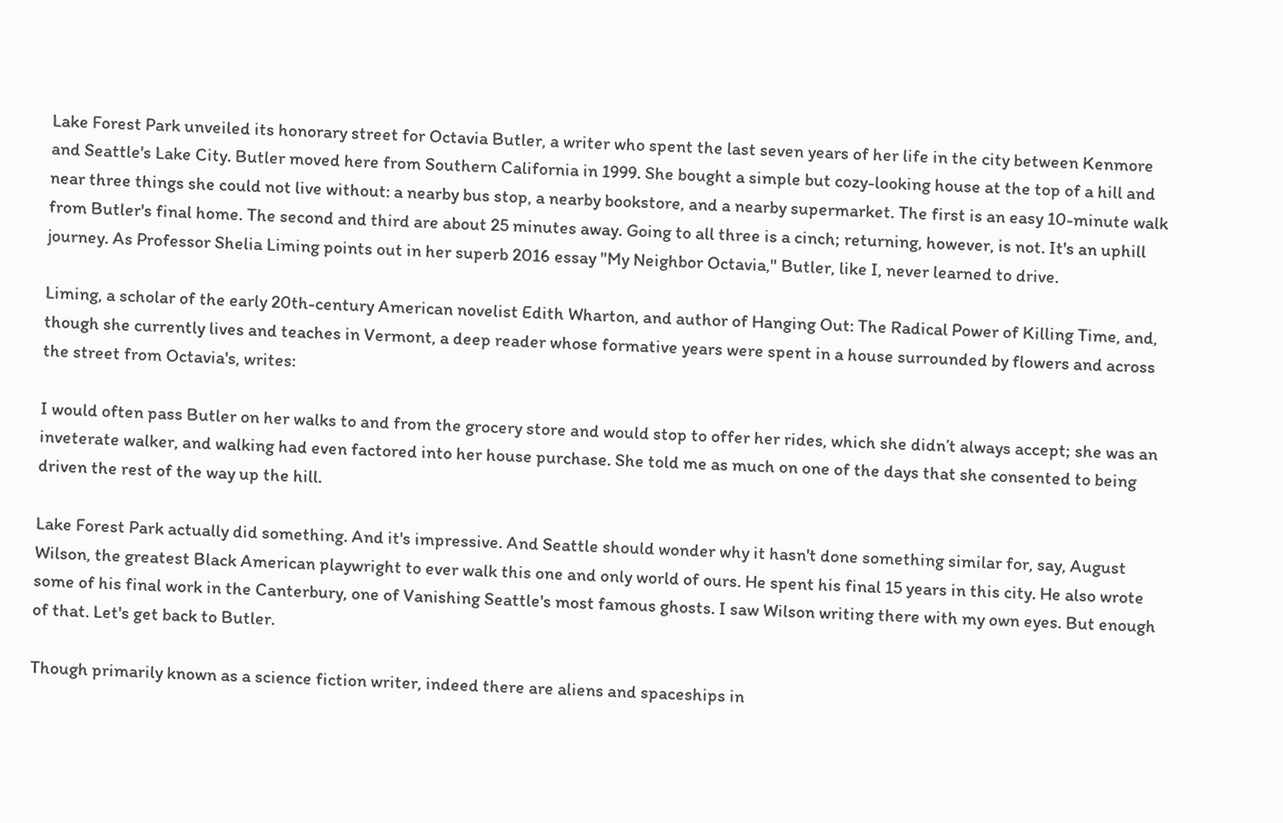Lake Forest Park unveiled its honorary street for Octavia Butler, a writer who spent the last seven years of her life in the city between Kenmore and Seattle's Lake City. Butler moved here from Southern California in 1999. She bought a simple but cozy-looking house at the top of a hill and near three things she could not live without: a nearby bus stop, a nearby bookstore, and a nearby supermarket. The first is an easy 10-minute walk from Butler's final home. The second and third are about 25 minutes away. Going to all three is a cinch; returning, however, is not. It's an uphill journey. As Professor Shelia Liming points out in her superb 2016 essay "My Neighbor Octavia," Butler, like I, never learned to drive.

Liming, a scholar of the early 20th-century American novelist Edith Wharton, and author of Hanging Out: The Radical Power of Killing Time, and, though she currently lives and teaches in Vermont, a deep reader whose formative years were spent in a house surrounded by flowers and across the street from Octavia's, writes:

I would often pass Butler on her walks to and from the grocery store and would stop to offer her rides, which she didn’t always accept; she was an inveterate walker, and walking had even factored into her house purchase. She told me as much on one of the days that she consented to being driven the rest of the way up the hill.

Lake Forest Park actually did something. And it's impressive. And Seattle should wonder why it hasn't done something similar for, say, August Wilson, the greatest Black American playwright to ever walk this one and only world of ours. He spent his final 15 years in this city. He also wrote some of his final work in the Canterbury, one of Vanishing Seattle's most famous ghosts. I saw Wilson writing there with my own eyes. But enough of that. Let's get back to Butler.

Though primarily known as a science fiction writer, indeed there are aliens and spaceships in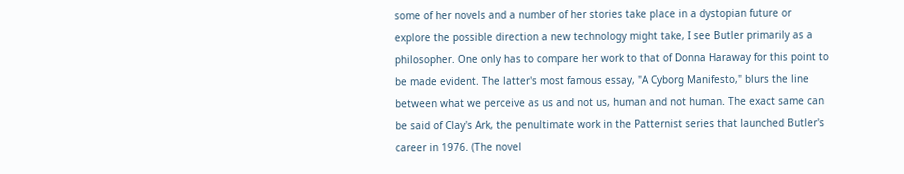some of her novels and a number of her stories take place in a dystopian future or explore the possible direction a new technology might take, I see Butler primarily as a philosopher. One only has to compare her work to that of Donna Haraway for this point to be made evident. The latter's most famous essay, "A Cyborg Manifesto," blurs the line between what we perceive as us and not us, human and not human. The exact same can be said of Clay's Ark, the penultimate work in the Patternist series that launched Butler's career in 1976. (The novel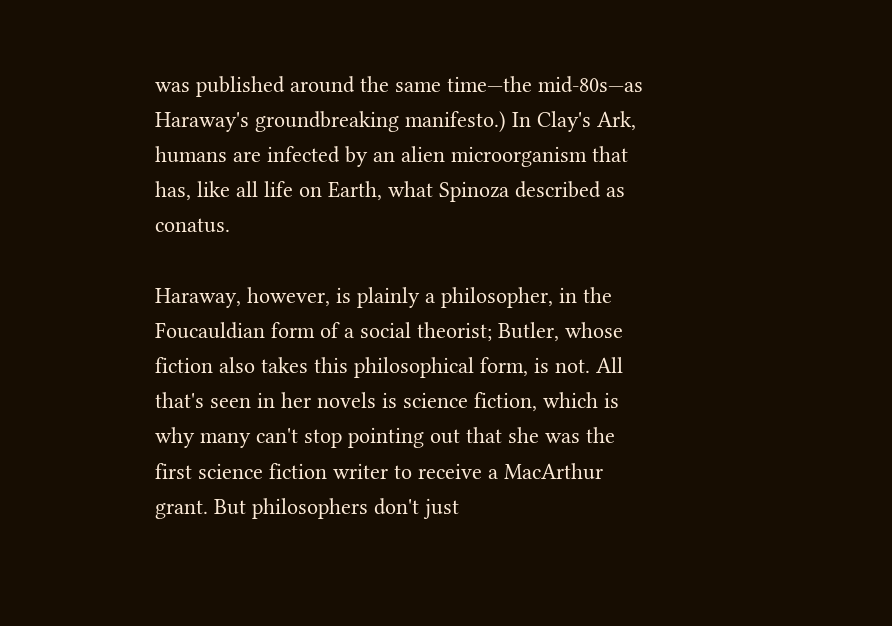was published around the same time—the mid-80s—as Haraway's groundbreaking manifesto.) In Clay's Ark, humans are infected by an alien microorganism that has, like all life on Earth, what Spinoza described as conatus.

Haraway, however, is plainly a philosopher, in the Foucauldian form of a social theorist; Butler, whose fiction also takes this philosophical form, is not. All that's seen in her novels is science fiction, which is why many can't stop pointing out that she was the first science fiction writer to receive a MacArthur grant. But philosophers don't just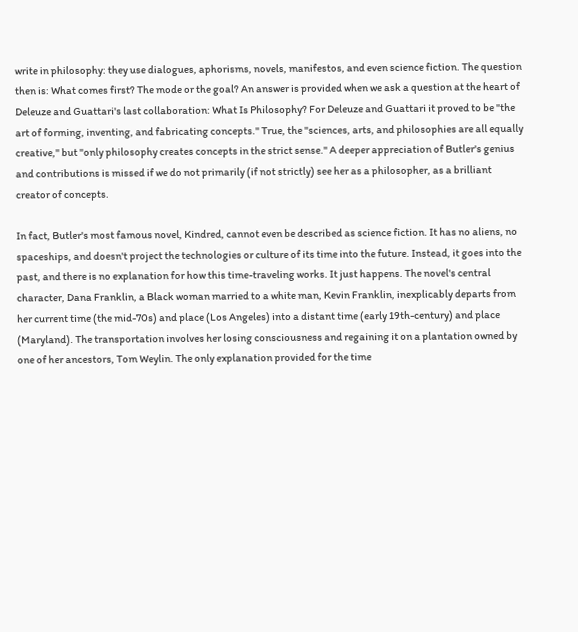write in philosophy: they use dialogues, aphorisms, novels, manifestos, and even science fiction. The question then is: What comes first? The mode or the goal? An answer is provided when we ask a question at the heart of Deleuze and Guattari's last collaboration: What Is Philosophy? For Deleuze and Guattari it proved to be "the art of forming, inventing, and fabricating concepts." True, the "sciences, arts, and philosophies are all equally creative," but "only philosophy creates concepts in the strict sense." A deeper appreciation of Butler's genius and contributions is missed if we do not primarily (if not strictly) see her as a philosopher, as a brilliant creator of concepts.

In fact, Butler's most famous novel, Kindred, cannot even be described as science fiction. It has no aliens, no spaceships, and doesn't project the technologies or culture of its time into the future. Instead, it goes into the past, and there is no explanation for how this time-traveling works. It just happens. The novel's central character, Dana Franklin, a Black woman married to a white man, Kevin Franklin, inexplicably departs from her current time (the mid-70s) and place (Los Angeles) into a distant time (early 19th-century) and place (Maryland). The transportation involves her losing consciousness and regaining it on a plantation owned by one of her ancestors, Tom Weylin. The only explanation provided for the time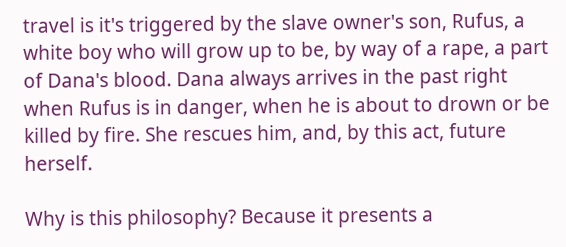travel is it's triggered by the slave owner's son, Rufus, a white boy who will grow up to be, by way of a rape, a part of Dana's blood. Dana always arrives in the past right when Rufus is in danger, when he is about to drown or be killed by fire. She rescues him, and, by this act, future herself.

Why is this philosophy? Because it presents a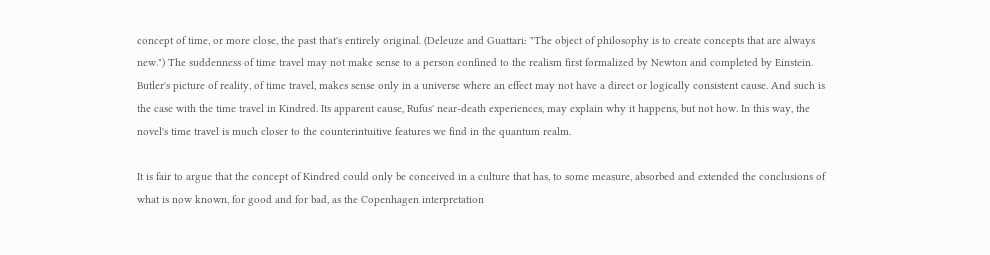concept of time, or more close, the past that's entirely original. (Deleuze and Guattari: "The object of philosophy is to create concepts that are always new.") The suddenness of time travel may not make sense to a person confined to the realism first formalized by Newton and completed by Einstein. Butler's picture of reality, of time travel, makes sense only in a universe where an effect may not have a direct or logically consistent cause. And such is the case with the time travel in Kindred. Its apparent cause, Rufus' near-death experiences, may explain why it happens, but not how. In this way, the novel's time travel is much closer to the counterintuitive features we find in the quantum realm.

It is fair to argue that the concept of Kindred could only be conceived in a culture that has, to some measure, absorbed and extended the conclusions of what is now known, for good and for bad, as the Copenhagen interpretation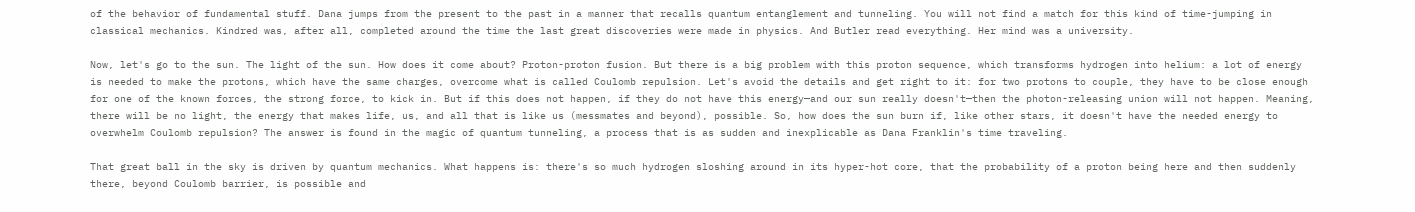of the behavior of fundamental stuff. Dana jumps from the present to the past in a manner that recalls quantum entanglement and tunneling. You will not find a match for this kind of time-jumping in classical mechanics. Kindred was, after all, completed around the time the last great discoveries were made in physics. And Butler read everything. Her mind was a university.

Now, let's go to the sun. The light of the sun. How does it come about? Proton-proton fusion. But there is a big problem with this proton sequence, which transforms hydrogen into helium: a lot of energy is needed to make the protons, which have the same charges, overcome what is called Coulomb repulsion. Let's avoid the details and get right to it: for two protons to couple, they have to be close enough for one of the known forces, the strong force, to kick in. But if this does not happen, if they do not have this energy—and our sun really doesn't—then the photon-releasing union will not happen. Meaning, there will be no light, the energy that makes life, us, and all that is like us (messmates and beyond), possible. So, how does the sun burn if, like other stars, it doesn't have the needed energy to overwhelm Coulomb repulsion? The answer is found in the magic of quantum tunneling, a process that is as sudden and inexplicable as Dana Franklin's time traveling.

That great ball in the sky is driven by quantum mechanics. What happens is: there's so much hydrogen sloshing around in its hyper-hot core, that the probability of a proton being here and then suddenly there, beyond Coulomb barrier, is possible and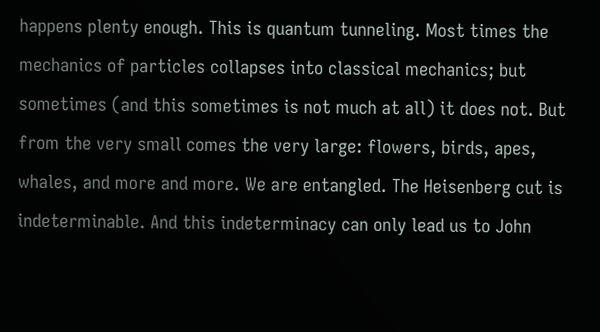happens plenty enough. This is quantum tunneling. Most times the mechanics of particles collapses into classical mechanics; but sometimes (and this sometimes is not much at all) it does not. But from the very small comes the very large: flowers, birds, apes, whales, and more and more. We are entangled. The Heisenberg cut is indeterminable. And this indeterminacy can only lead us to John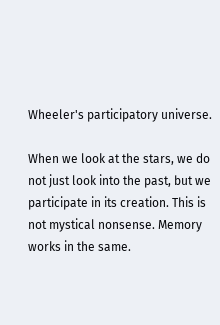Wheeler's participatory universe.

When we look at the stars, we do not just look into the past, but we participate in its creation. This is not mystical nonsense. Memory works in the same.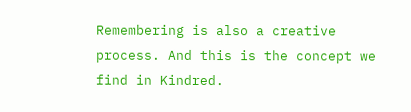Remembering is also a creative process. And this is the concept we find in Kindred.